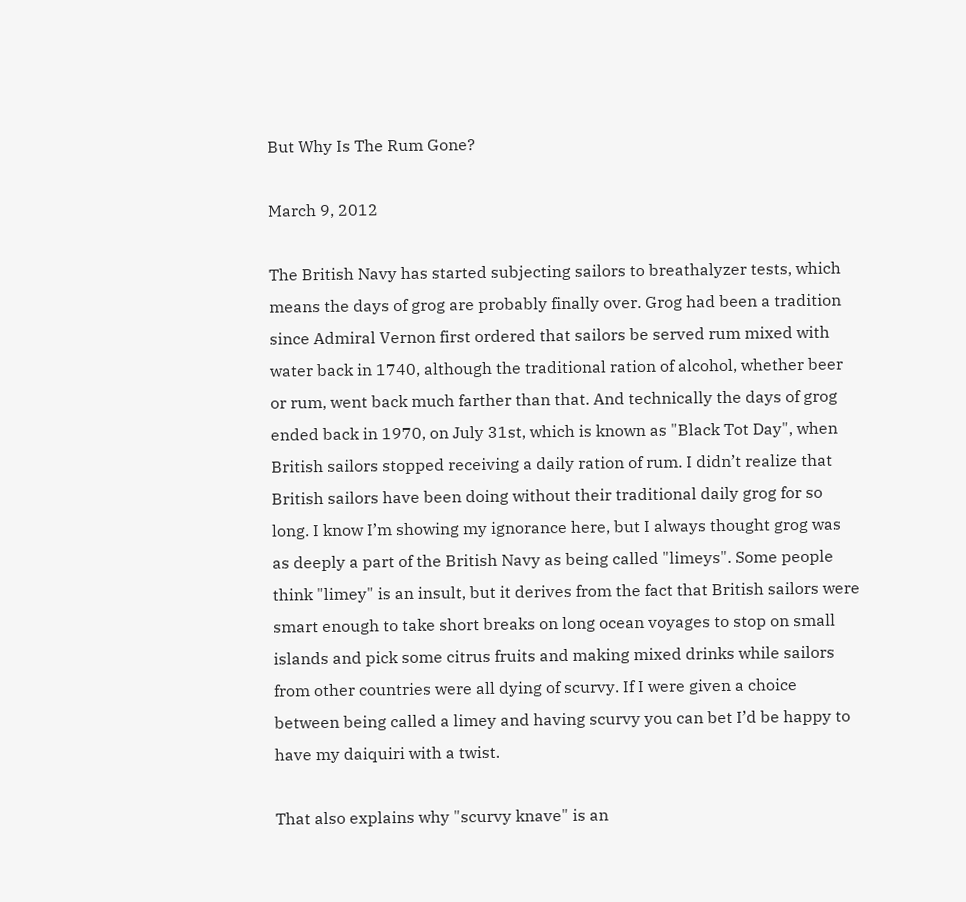But Why Is The Rum Gone?

March 9, 2012

The British Navy has started subjecting sailors to breathalyzer tests, which means the days of grog are probably finally over. Grog had been a tradition since Admiral Vernon first ordered that sailors be served rum mixed with water back in 1740, although the traditional ration of alcohol, whether beer or rum, went back much farther than that. And technically the days of grog ended back in 1970, on July 31st, which is known as "Black Tot Day", when British sailors stopped receiving a daily ration of rum. I didn’t realize that British sailors have been doing without their traditional daily grog for so long. I know I’m showing my ignorance here, but I always thought grog was as deeply a part of the British Navy as being called "limeys". Some people think "limey" is an insult, but it derives from the fact that British sailors were smart enough to take short breaks on long ocean voyages to stop on small islands and pick some citrus fruits and making mixed drinks while sailors from other countries were all dying of scurvy. If I were given a choice between being called a limey and having scurvy you can bet I’d be happy to have my daiquiri with a twist.

That also explains why "scurvy knave" is an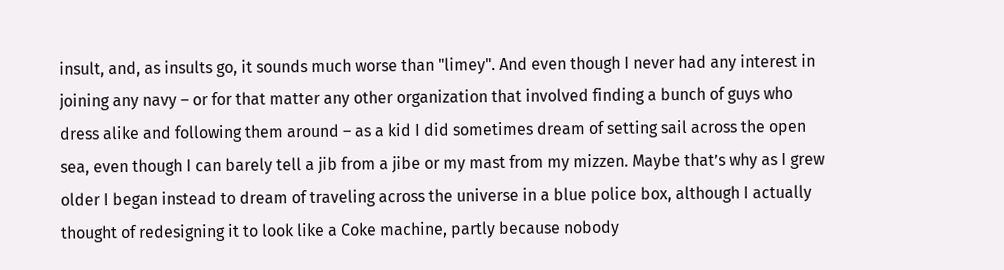insult, and, as insults go, it sounds much worse than "limey". And even though I never had any interest in joining any navy – or for that matter any other organization that involved finding a bunch of guys who dress alike and following them around – as a kid I did sometimes dream of setting sail across the open sea, even though I can barely tell a jib from a jibe or my mast from my mizzen. Maybe that’s why as I grew older I began instead to dream of traveling across the universe in a blue police box, although I actually thought of redesigning it to look like a Coke machine, partly because nobody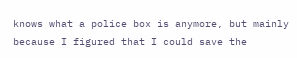knows what a police box is anymore, but mainly because I figured that I could save the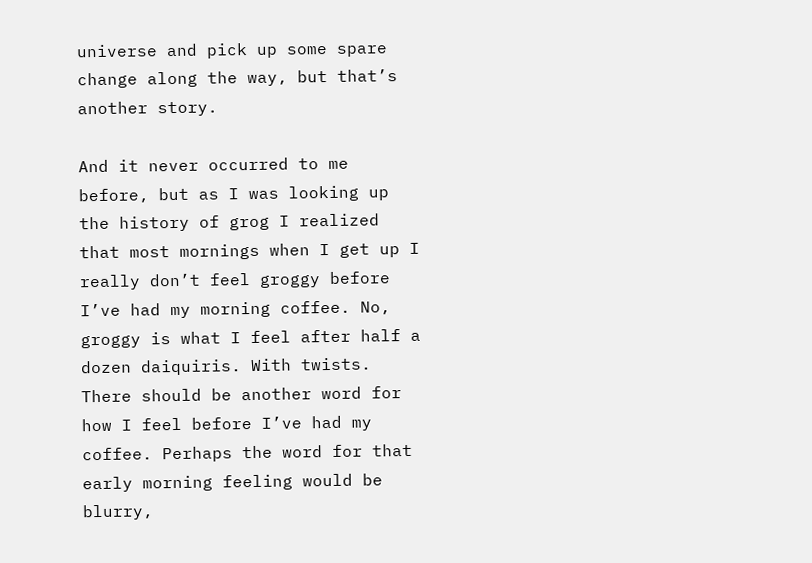universe and pick up some spare change along the way, but that’s another story.

And it never occurred to me before, but as I was looking up the history of grog I realized that most mornings when I get up I really don’t feel groggy before I’ve had my morning coffee. No, groggy is what I feel after half a dozen daiquiris. With twists. There should be another word for how I feel before I’ve had my coffee. Perhaps the word for that early morning feeling would be blurry,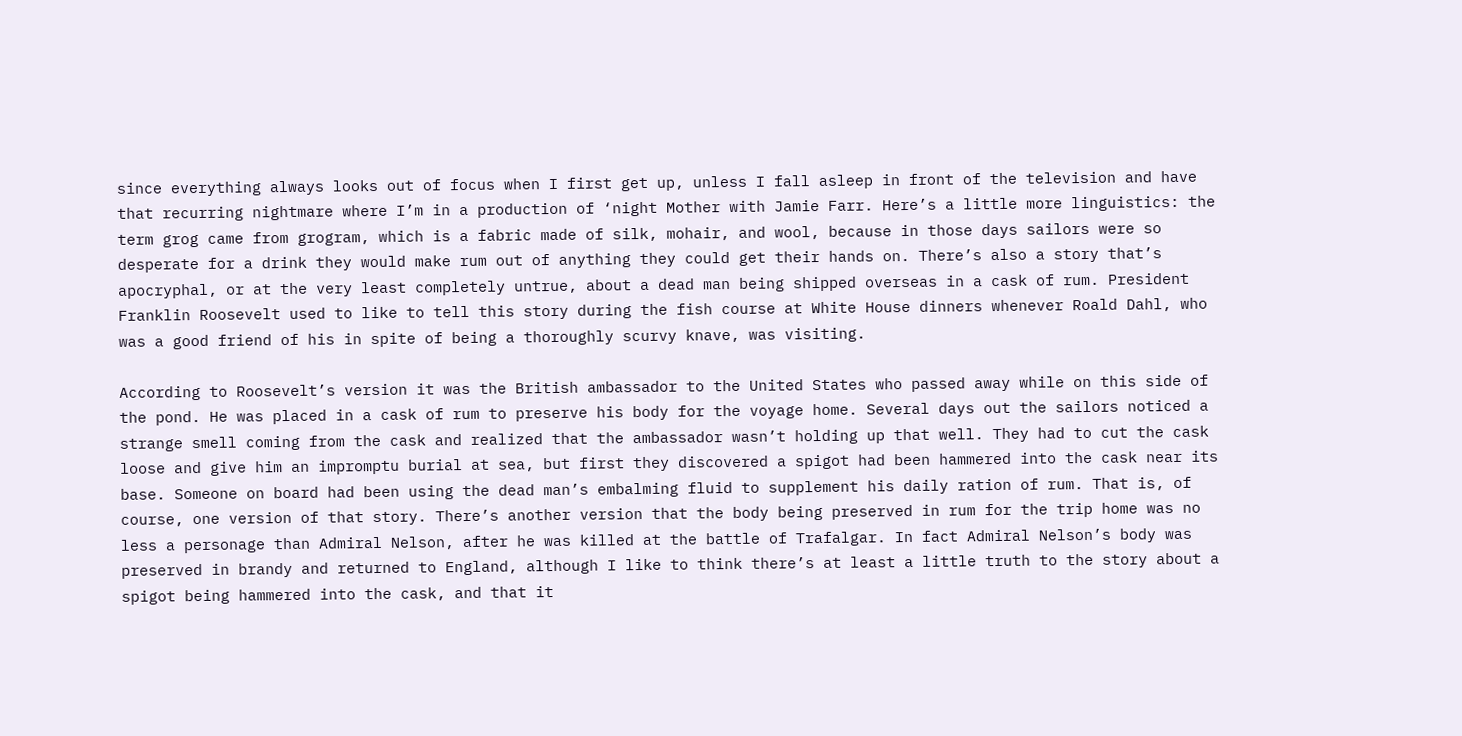since everything always looks out of focus when I first get up, unless I fall asleep in front of the television and have that recurring nightmare where I’m in a production of ‘night Mother with Jamie Farr. Here’s a little more linguistics: the term grog came from grogram, which is a fabric made of silk, mohair, and wool, because in those days sailors were so desperate for a drink they would make rum out of anything they could get their hands on. There’s also a story that’s apocryphal, or at the very least completely untrue, about a dead man being shipped overseas in a cask of rum. President Franklin Roosevelt used to like to tell this story during the fish course at White House dinners whenever Roald Dahl, who was a good friend of his in spite of being a thoroughly scurvy knave, was visiting.

According to Roosevelt’s version it was the British ambassador to the United States who passed away while on this side of the pond. He was placed in a cask of rum to preserve his body for the voyage home. Several days out the sailors noticed a strange smell coming from the cask and realized that the ambassador wasn’t holding up that well. They had to cut the cask loose and give him an impromptu burial at sea, but first they discovered a spigot had been hammered into the cask near its base. Someone on board had been using the dead man’s embalming fluid to supplement his daily ration of rum. That is, of course, one version of that story. There’s another version that the body being preserved in rum for the trip home was no less a personage than Admiral Nelson, after he was killed at the battle of Trafalgar. In fact Admiral Nelson’s body was preserved in brandy and returned to England, although I like to think there’s at least a little truth to the story about a spigot being hammered into the cask, and that it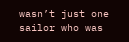wasn’t just one sailor who was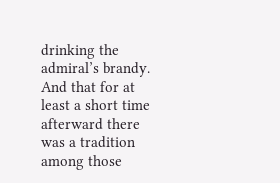drinking the admiral’s brandy. And that for at least a short time afterward there was a tradition among those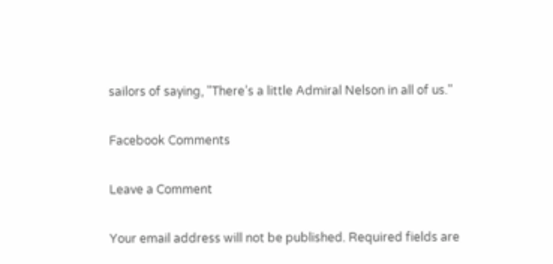sailors of saying, "There’s a little Admiral Nelson in all of us."

Facebook Comments

Leave a Comment

Your email address will not be published. Required fields are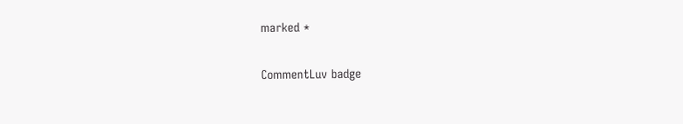marked *

CommentLuv badge